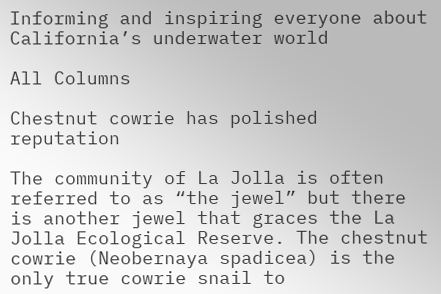Informing and inspiring everyone about California’s underwater world

All Columns

Chestnut cowrie has polished reputation

The community of La Jolla is often referred to as “the jewel” but there is another jewel that graces the La Jolla Ecological Reserve. The chestnut cowrie (Neobernaya spadicea) is the only true cowrie snail to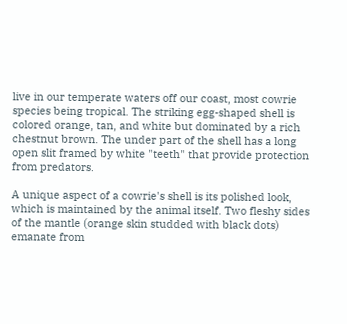live in our temperate waters off our coast, most cowrie species being tropical. The striking egg-shaped shell is colored orange, tan, and white but dominated by a rich chestnut brown. The under part of the shell has a long open slit framed by white "teeth" that provide protection from predators.

A unique aspect of a cowrie's shell is its polished look, which is maintained by the animal itself. Two fleshy sides of the mantle (orange skin studded with black dots) emanate from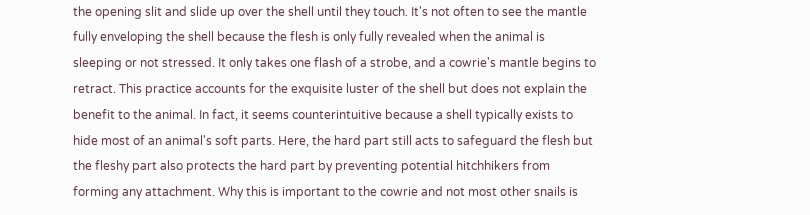the opening slit and slide up over the shell until they touch. It's not often to see the mantle fully enveloping the shell because the flesh is only fully revealed when the animal is sleeping or not stressed. It only takes one flash of a strobe, and a cowrie's mantle begins to retract. This practice accounts for the exquisite luster of the shell but does not explain the benefit to the animal. In fact, it seems counterintuitive because a shell typically exists to hide most of an animal's soft parts. Here, the hard part still acts to safeguard the flesh but the fleshy part also protects the hard part by preventing potential hitchhikers from forming any attachment. Why this is important to the cowrie and not most other snails is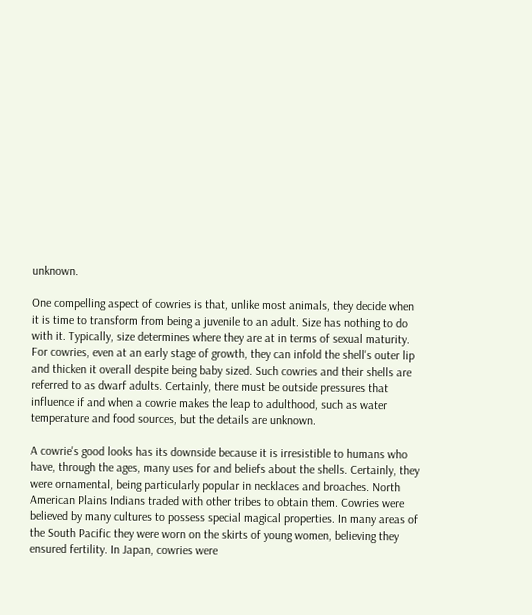unknown.

One compelling aspect of cowries is that, unlike most animals, they decide when it is time to transform from being a juvenile to an adult. Size has nothing to do with it. Typically, size determines where they are at in terms of sexual maturity. For cowries, even at an early stage of growth, they can infold the shell's outer lip and thicken it overall despite being baby sized. Such cowries and their shells are referred to as dwarf adults. Certainly, there must be outside pressures that influence if and when a cowrie makes the leap to adulthood, such as water temperature and food sources, but the details are unknown.

A cowrie's good looks has its downside because it is irresistible to humans who have, through the ages, many uses for and beliefs about the shells. Certainly, they were ornamental, being particularly popular in necklaces and broaches. North American Plains Indians traded with other tribes to obtain them. Cowries were believed by many cultures to possess special magical properties. In many areas of the South Pacific they were worn on the skirts of young women, believing they ensured fertility. In Japan, cowries were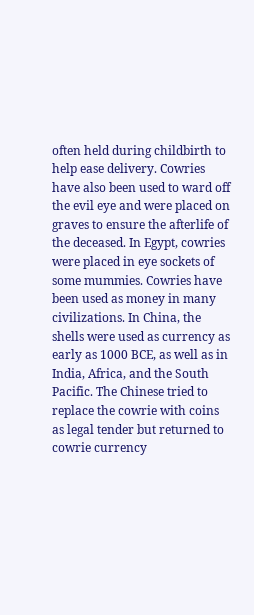often held during childbirth to help ease delivery. Cowries have also been used to ward off the evil eye and were placed on graves to ensure the afterlife of the deceased. In Egypt, cowries were placed in eye sockets of some mummies. Cowries have been used as money in many civilizations. In China, the shells were used as currency as early as 1000 BCE, as well as in India, Africa, and the South Pacific. The Chinese tried to replace the cowrie with coins as legal tender but returned to cowrie currency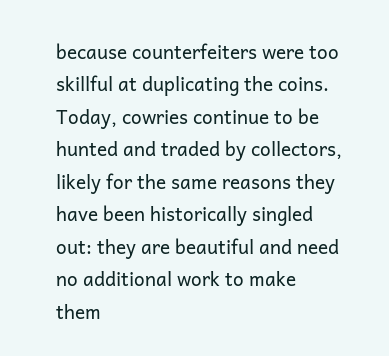because counterfeiters were too skillful at duplicating the coins. Today, cowries continue to be hunted and traded by collectors, likely for the same reasons they have been historically singled out: they are beautiful and need no additional work to make them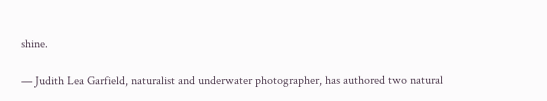shine.

— Judith Lea Garfield, naturalist and underwater photographer, has authored two natural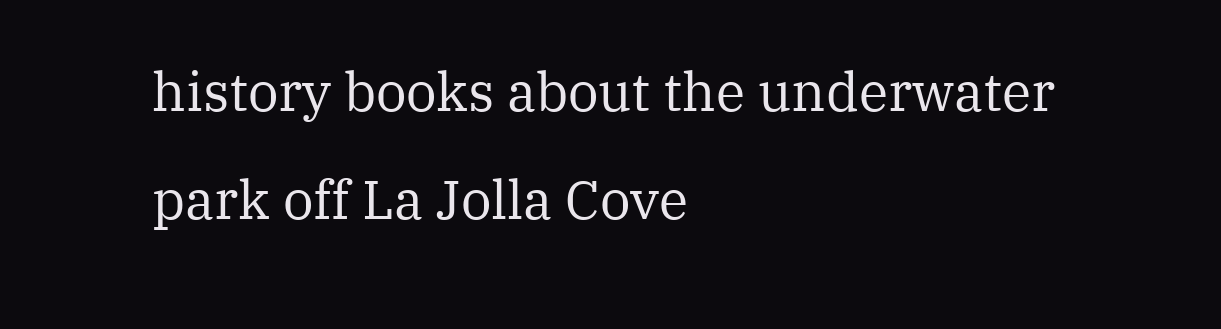history books about the underwater park off La Jolla Cove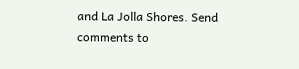and La Jolla Shores. Send comments to